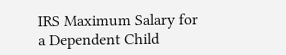IRS Maximum Salary for a Dependent Child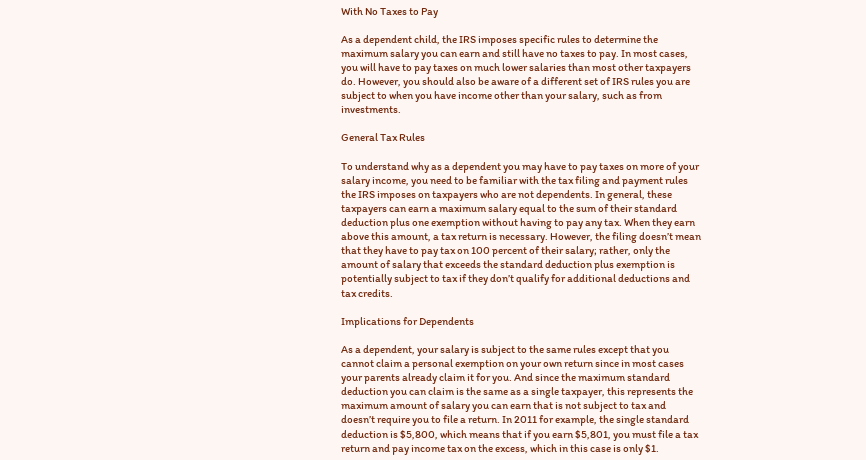With No Taxes to Pay

As a dependent child, the IRS imposes specific rules to determine the maximum salary you can earn and still have no taxes to pay. In most cases, you will have to pay taxes on much lower salaries than most other taxpayers do. However, you should also be aware of a different set of IRS rules you are subject to when you have income other than your salary, such as from investments.

General Tax Rules

To understand why as a dependent you may have to pay taxes on more of your salary income, you need to be familiar with the tax filing and payment rules the IRS imposes on taxpayers who are not dependents. In general, these taxpayers can earn a maximum salary equal to the sum of their standard deduction plus one exemption without having to pay any tax. When they earn above this amount, a tax return is necessary. However, the filing doesn’t mean that they have to pay tax on 100 percent of their salary; rather, only the amount of salary that exceeds the standard deduction plus exemption is potentially subject to tax if they don’t qualify for additional deductions and tax credits.

Implications for Dependents

As a dependent, your salary is subject to the same rules except that you cannot claim a personal exemption on your own return since in most cases your parents already claim it for you. And since the maximum standard deduction you can claim is the same as a single taxpayer, this represents the maximum amount of salary you can earn that is not subject to tax and doesn’t require you to file a return. In 2011 for example, the single standard deduction is $5,800, which means that if you earn $5,801, you must file a tax return and pay income tax on the excess, which in this case is only $1.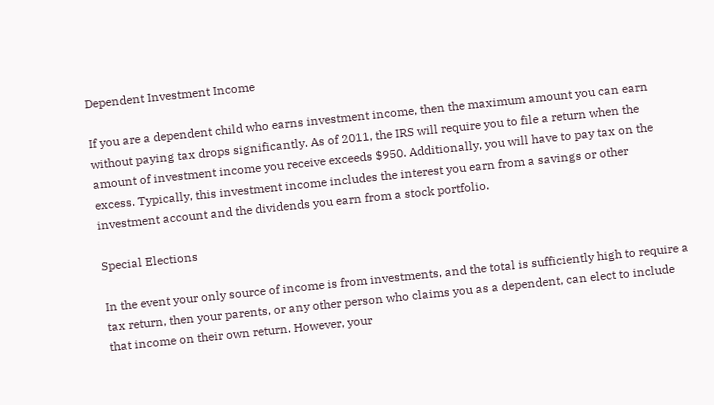Dependent Investment Income

If you are a dependent child who earns investment income, then the maximum amount you can earn without paying tax drops significantly. As of 2011, the IRS will require you to file a return when the amount of investment income you receive exceeds $950. Additionally, you will have to pay tax on the excess. Typically, this investment income includes the interest you earn from a savings or other investment account and the dividends you earn from a stock portfolio.

Special Elections

In the event your only source of income is from investments, and the total is sufficiently high to require a tax return, then your parents, or any other person who claims you as a dependent, can elect to include that income on their own return. However, your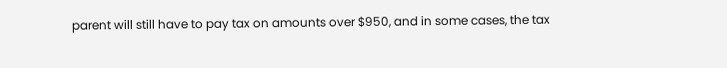parent will still have to pay tax on amounts over $950, and in some cases, the tax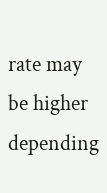rate may be higher depending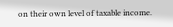on their own level of taxable income.